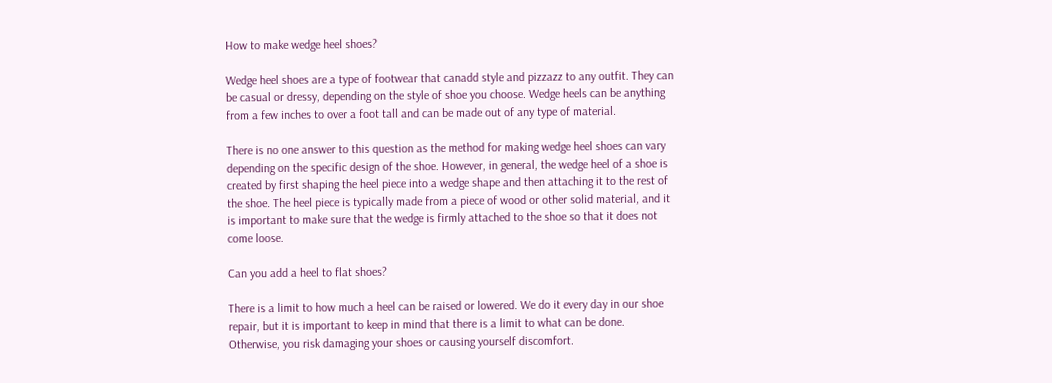How to make wedge heel shoes?

Wedge heel shoes are a type of footwear that canadd style and pizzazz to any outfit. They can be casual or dressy, depending on the style of shoe you choose. Wedge heels can be anything from a few inches to over a foot tall and can be made out of any type of material.

There is no one answer to this question as the method for making wedge heel shoes can vary depending on the specific design of the shoe. However, in general, the wedge heel of a shoe is created by first shaping the heel piece into a wedge shape and then attaching it to the rest of the shoe. The heel piece is typically made from a piece of wood or other solid material, and it is important to make sure that the wedge is firmly attached to the shoe so that it does not come loose.

Can you add a heel to flat shoes?

There is a limit to how much a heel can be raised or lowered. We do it every day in our shoe repair, but it is important to keep in mind that there is a limit to what can be done. Otherwise, you risk damaging your shoes or causing yourself discomfort.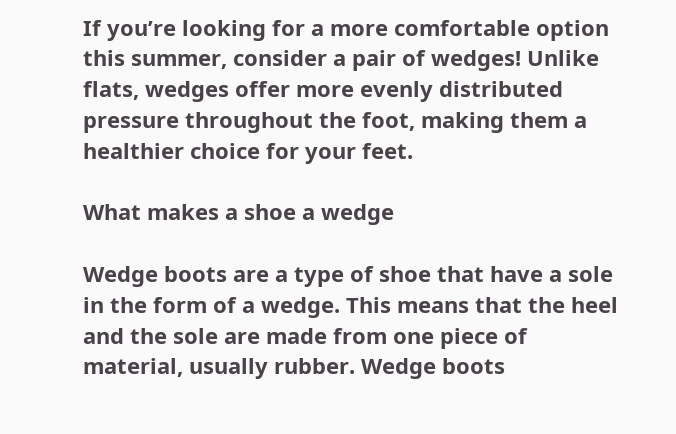If you’re looking for a more comfortable option this summer, consider a pair of wedges! Unlike flats, wedges offer more evenly distributed pressure throughout the foot, making them a healthier choice for your feet.

What makes a shoe a wedge

Wedge boots are a type of shoe that have a sole in the form of a wedge. This means that the heel and the sole are made from one piece of material, usually rubber. Wedge boots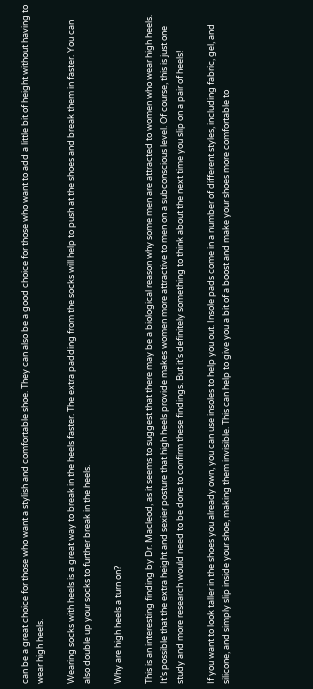can be a great choice for those who want a stylish and comfortable shoe. They can also be a good choice for those who want to add a little bit of height without having to wear high heels.

Wearing socks with heels is a great way to break in the heels faster. The extra padding from the socks will help to push at the shoes and break them in faster. You can also double up your socks to further break in the heels.

Why are high heels a turn on?

This is an interesting finding by Dr. Macleod, as it seems to suggest that there may be a biological reason why some men are attracted to women who wear high heels. It’s possible that the extra height and sexier posture that high heels provide makes women more attractive to men on a subconscious level. Of course, this is just one study and more research would need to be done to confirm these findings. But it’s definitely something to think about the next time you slip on a pair of heels!

If you want to look taller in the shoes you already own, you can use insoles to help you out. Insole pads come in a number of different styles, including fabric, gel, and silicone, and simply slip inside your shoe, making them invisible. This can help to give you a bit of a boost and make your shoes more comfortable to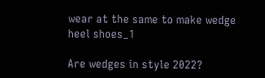wear at the same to make wedge heel shoes_1

Are wedges in style 2022?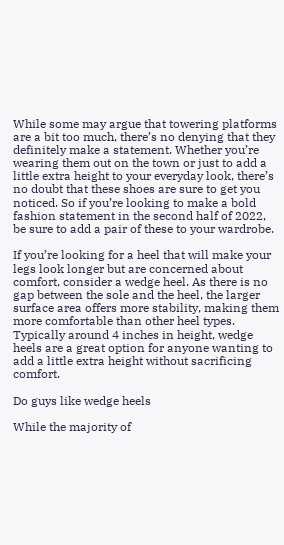While some may argue that towering platforms are a bit too much, there’s no denying that they definitely make a statement. Whether you’re wearing them out on the town or just to add a little extra height to your everyday look, there’s no doubt that these shoes are sure to get you noticed. So if you’re looking to make a bold fashion statement in the second half of 2022, be sure to add a pair of these to your wardrobe.

If you’re looking for a heel that will make your legs look longer but are concerned about comfort, consider a wedge heel. As there is no gap between the sole and the heel, the larger surface area offers more stability, making them more comfortable than other heel types. Typically around 4 inches in height, wedge heels are a great option for anyone wanting to add a little extra height without sacrificing comfort.

Do guys like wedge heels

While the majority of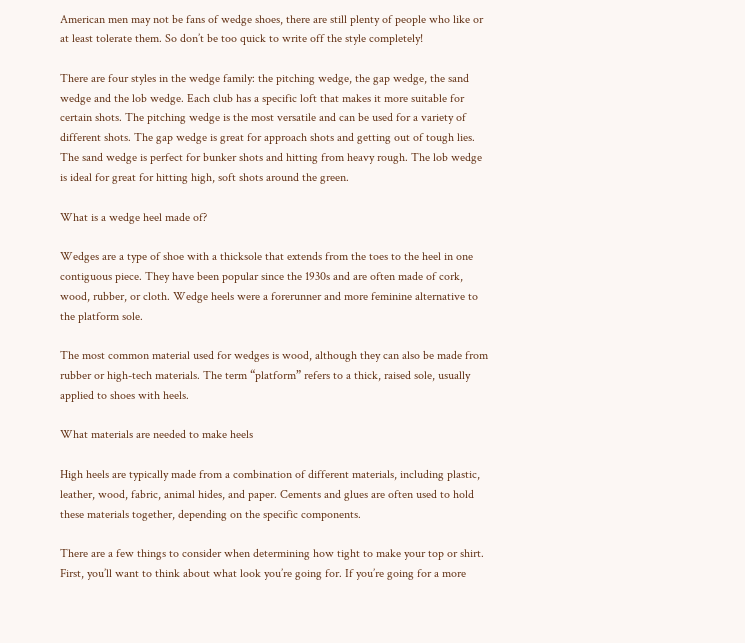American men may not be fans of wedge shoes, there are still plenty of people who like or at least tolerate them. So don’t be too quick to write off the style completely!

There are four styles in the wedge family: the pitching wedge, the gap wedge, the sand wedge and the lob wedge. Each club has a specific loft that makes it more suitable for certain shots. The pitching wedge is the most versatile and can be used for a variety of different shots. The gap wedge is great for approach shots and getting out of tough lies. The sand wedge is perfect for bunker shots and hitting from heavy rough. The lob wedge is ideal for great for hitting high, soft shots around the green.

What is a wedge heel made of?

Wedges are a type of shoe with a thicksole that extends from the toes to the heel in one contiguous piece. They have been popular since the 1930s and are often made of cork, wood, rubber, or cloth. Wedge heels were a forerunner and more feminine alternative to the platform sole.

The most common material used for wedges is wood, although they can also be made from rubber or high-tech materials. The term “platform” refers to a thick, raised sole, usually applied to shoes with heels.

What materials are needed to make heels

High heels are typically made from a combination of different materials, including plastic, leather, wood, fabric, animal hides, and paper. Cements and glues are often used to hold these materials together, depending on the specific components.

There are a few things to consider when determining how tight to make your top or shirt. First, you’ll want to think about what look you’re going for. If you’re going for a more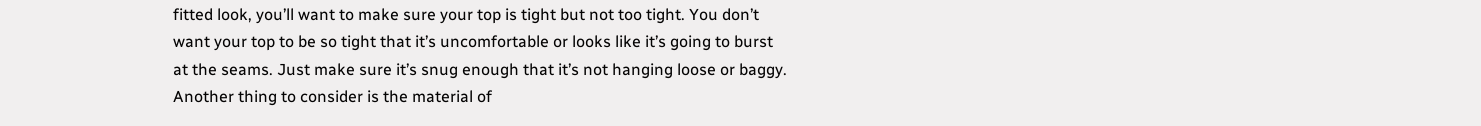fitted look, you’ll want to make sure your top is tight but not too tight. You don’t want your top to be so tight that it’s uncomfortable or looks like it’s going to burst at the seams. Just make sure it’s snug enough that it’s not hanging loose or baggy. Another thing to consider is the material of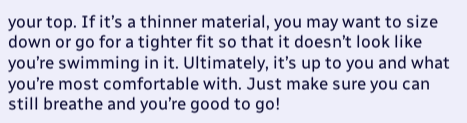your top. If it’s a thinner material, you may want to size down or go for a tighter fit so that it doesn’t look like you’re swimming in it. Ultimately, it’s up to you and what you’re most comfortable with. Just make sure you can still breathe and you’re good to go!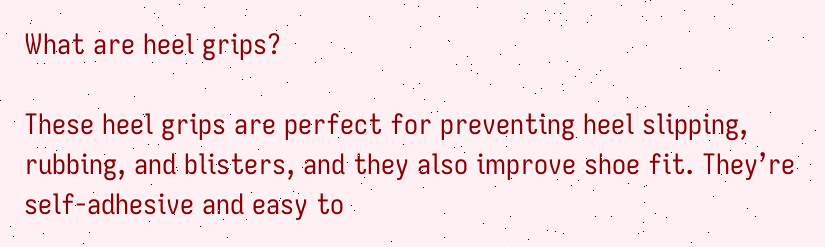What are heel grips?

These heel grips are perfect for preventing heel slipping, rubbing, and blisters, and they also improve shoe fit. They’re self-adhesive and easy to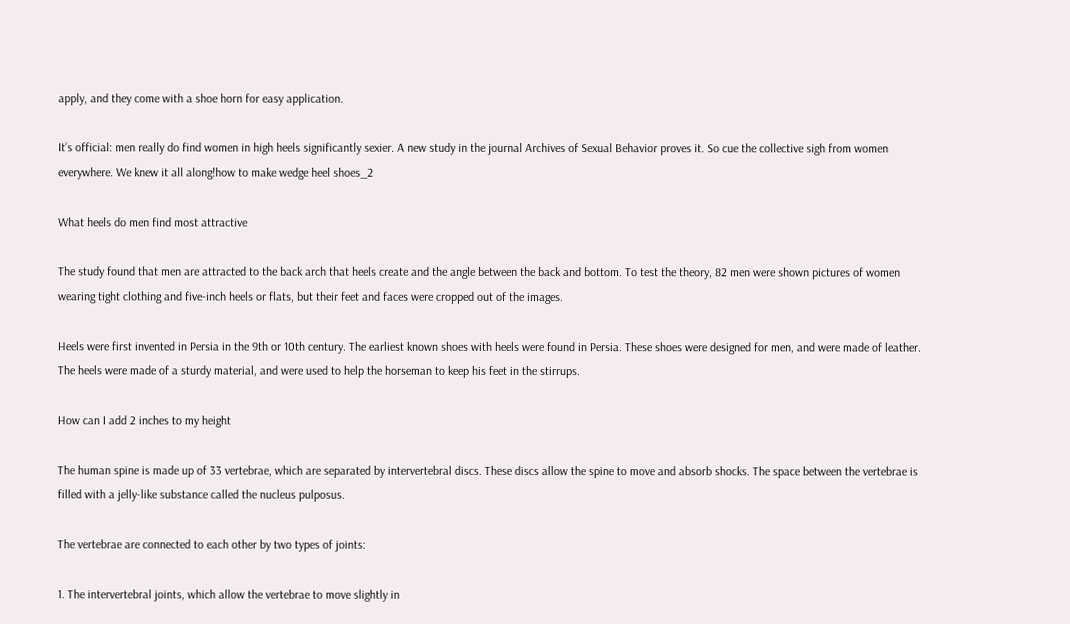apply, and they come with a shoe horn for easy application.

It’s official: men really do find women in high heels significantly sexier. A new study in the journal Archives of Sexual Behavior proves it. So cue the collective sigh from women everywhere. We knew it all along!how to make wedge heel shoes_2

What heels do men find most attractive

The study found that men are attracted to the back arch that heels create and the angle between the back and bottom. To test the theory, 82 men were shown pictures of women wearing tight clothing and five-inch heels or flats, but their feet and faces were cropped out of the images.

Heels were first invented in Persia in the 9th or 10th century. The earliest known shoes with heels were found in Persia. These shoes were designed for men, and were made of leather. The heels were made of a sturdy material, and were used to help the horseman to keep his feet in the stirrups.

How can I add 2 inches to my height

The human spine is made up of 33 vertebrae, which are separated by intervertebral discs. These discs allow the spine to move and absorb shocks. The space between the vertebrae is filled with a jelly-like substance called the nucleus pulposus.

The vertebrae are connected to each other by two types of joints:

1. The intervertebral joints, which allow the vertebrae to move slightly in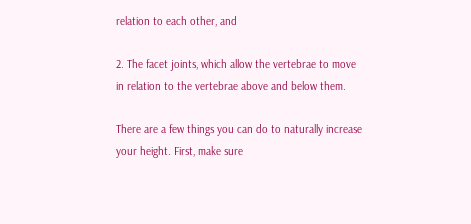relation to each other, and

2. The facet joints, which allow the vertebrae to move in relation to the vertebrae above and below them.

There are a few things you can do to naturally increase your height. First, make sure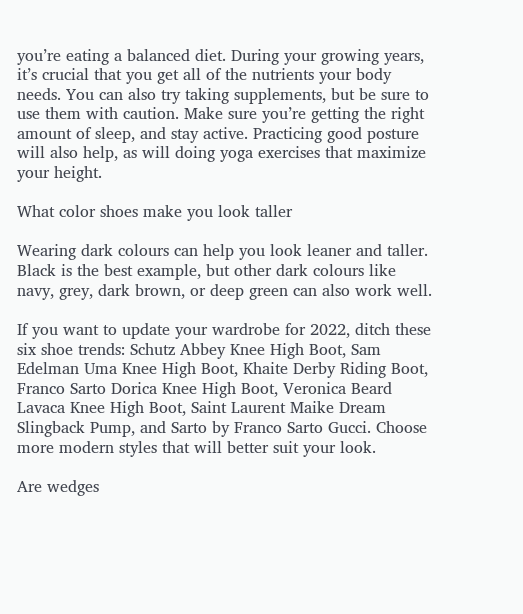you’re eating a balanced diet. During your growing years, it’s crucial that you get all of the nutrients your body needs. You can also try taking supplements, but be sure to use them with caution. Make sure you’re getting the right amount of sleep, and stay active. Practicing good posture will also help, as will doing yoga exercises that maximize your height.

What color shoes make you look taller

Wearing dark colours can help you look leaner and taller. Black is the best example, but other dark colours like navy, grey, dark brown, or deep green can also work well.

If you want to update your wardrobe for 2022, ditch these six shoe trends: Schutz Abbey Knee High Boot, Sam Edelman Uma Knee High Boot, Khaite Derby Riding Boot, Franco Sarto Dorica Knee High Boot, Veronica Beard Lavaca Knee High Boot, Saint Laurent Maike Dream Slingback Pump, and Sarto by Franco Sarto Gucci. Choose more modern styles that will better suit your look.

Are wedges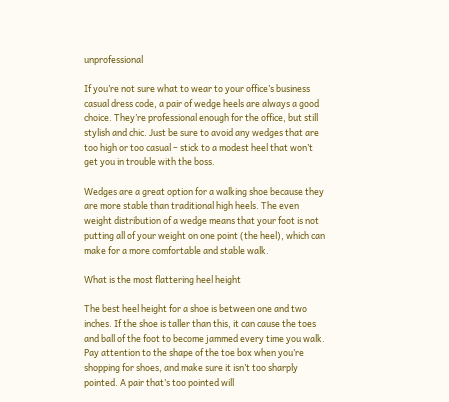unprofessional

If you’re not sure what to wear to your office’s business casual dress code, a pair of wedge heels are always a good choice. They’re professional enough for the office, but still stylish and chic. Just be sure to avoid any wedges that are too high or too casual – stick to a modest heel that won’t get you in trouble with the boss.

Wedges are a great option for a walking shoe because they are more stable than traditional high heels. The even weight distribution of a wedge means that your foot is not putting all of your weight on one point (the heel), which can make for a more comfortable and stable walk.

What is the most flattering heel height

The best heel height for a shoe is between one and two inches. If the shoe is taller than this, it can cause the toes and ball of the foot to become jammed every time you walk. Pay attention to the shape of the toe box when you’re shopping for shoes, and make sure it isn’t too sharply pointed. A pair that’s too pointed will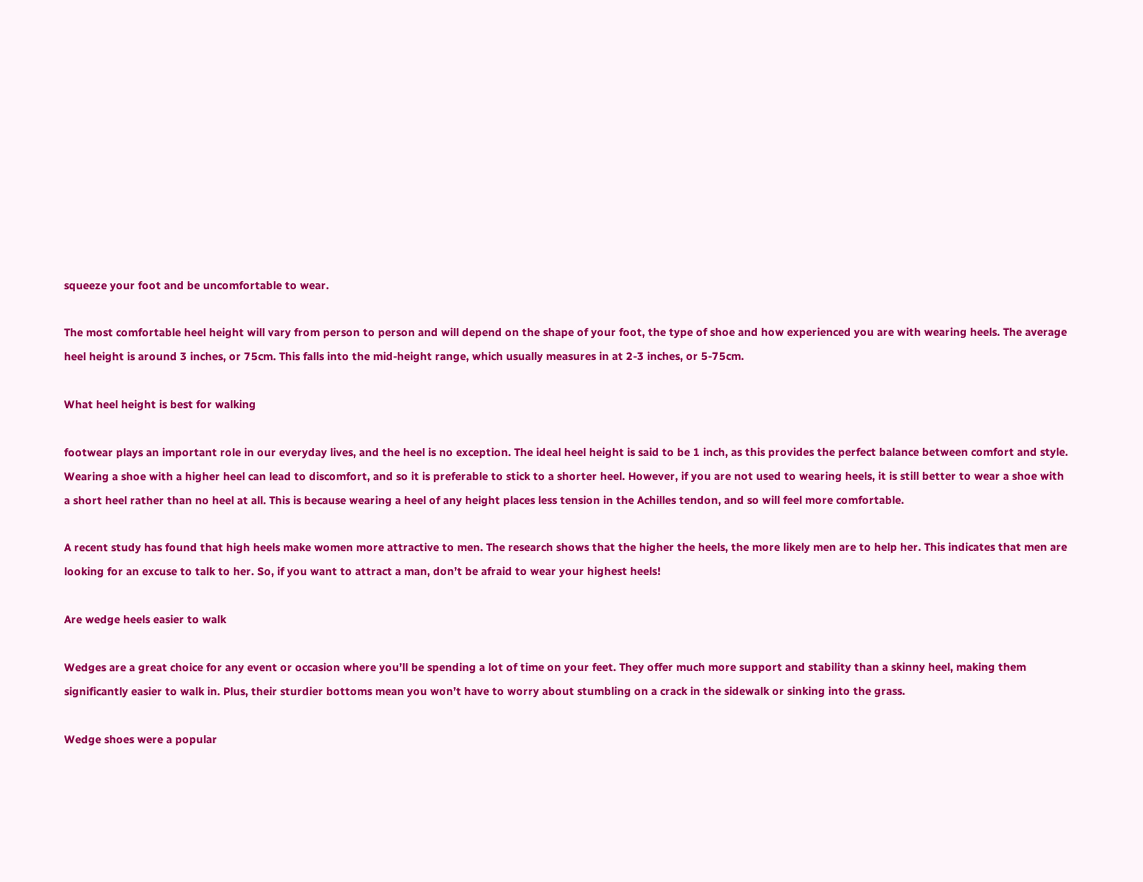squeeze your foot and be uncomfortable to wear.

The most comfortable heel height will vary from person to person and will depend on the shape of your foot, the type of shoe and how experienced you are with wearing heels. The average heel height is around 3 inches, or 75cm. This falls into the mid-height range, which usually measures in at 2-3 inches, or 5-75cm.

What heel height is best for walking

footwear plays an important role in our everyday lives, and the heel is no exception. The ideal heel height is said to be 1 inch, as this provides the perfect balance between comfort and style. Wearing a shoe with a higher heel can lead to discomfort, and so it is preferable to stick to a shorter heel. However, if you are not used to wearing heels, it is still better to wear a shoe with a short heel rather than no heel at all. This is because wearing a heel of any height places less tension in the Achilles tendon, and so will feel more comfortable.

A recent study has found that high heels make women more attractive to men. The research shows that the higher the heels, the more likely men are to help her. This indicates that men are looking for an excuse to talk to her. So, if you want to attract a man, don’t be afraid to wear your highest heels!

Are wedge heels easier to walk

Wedges are a great choice for any event or occasion where you’ll be spending a lot of time on your feet. They offer much more support and stability than a skinny heel, making them significantly easier to walk in. Plus, their sturdier bottoms mean you won’t have to worry about stumbling on a crack in the sidewalk or sinking into the grass.

Wedge shoes were a popular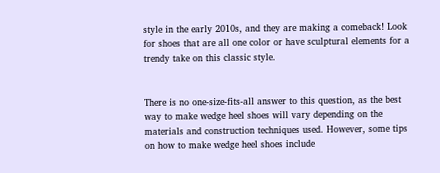style in the early 2010s, and they are making a comeback! Look for shoes that are all one color or have sculptural elements for a trendy take on this classic style.


There is no one-size-fits-all answer to this question, as the best way to make wedge heel shoes will vary depending on the materials and construction techniques used. However, some tips on how to make wedge heel shoes include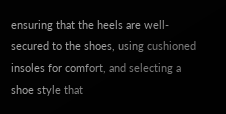ensuring that the heels are well-secured to the shoes, using cushioned insoles for comfort, and selecting a shoe style that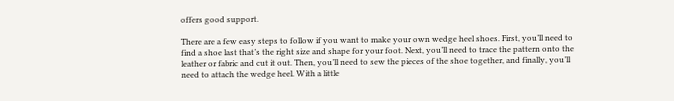offers good support.

There are a few easy steps to follow if you want to make your own wedge heel shoes. First, you’ll need to find a shoe last that’s the right size and shape for your foot. Next, you’ll need to trace the pattern onto the leather or fabric and cut it out. Then, you’ll need to sew the pieces of the shoe together, and finally, you’ll need to attach the wedge heel. With a little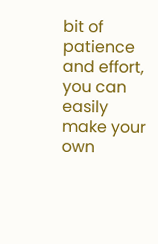bit of patience and effort, you can easily make your own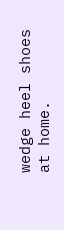wedge heel shoes at home.